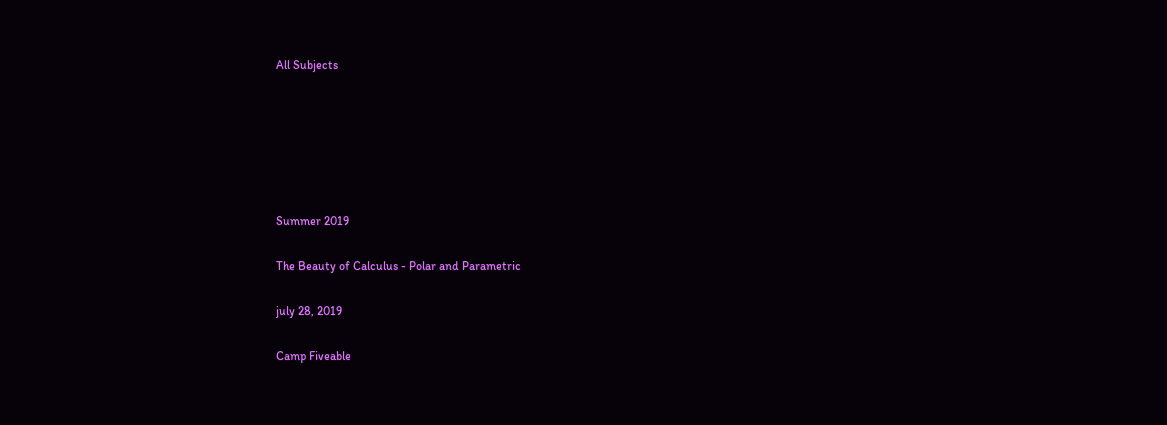All Subjects






Summer 2019

The Beauty of Calculus - Polar and Parametric

july 28, 2019

Camp Fiveable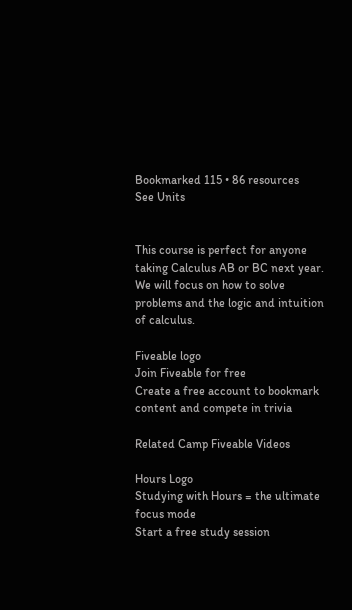Bookmarked 115 • 86 resources
See Units


This course is perfect for anyone taking Calculus AB or BC next year. We will focus on how to solve problems and the logic and intuition of calculus.

Fiveable logo
Join Fiveable for free
Create a free account to bookmark content and compete in trivia

Related Camp Fiveable Videos

Hours Logo
Studying with Hours = the ultimate focus mode
Start a free study session